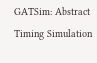GATSim: Abstract Timing Simulation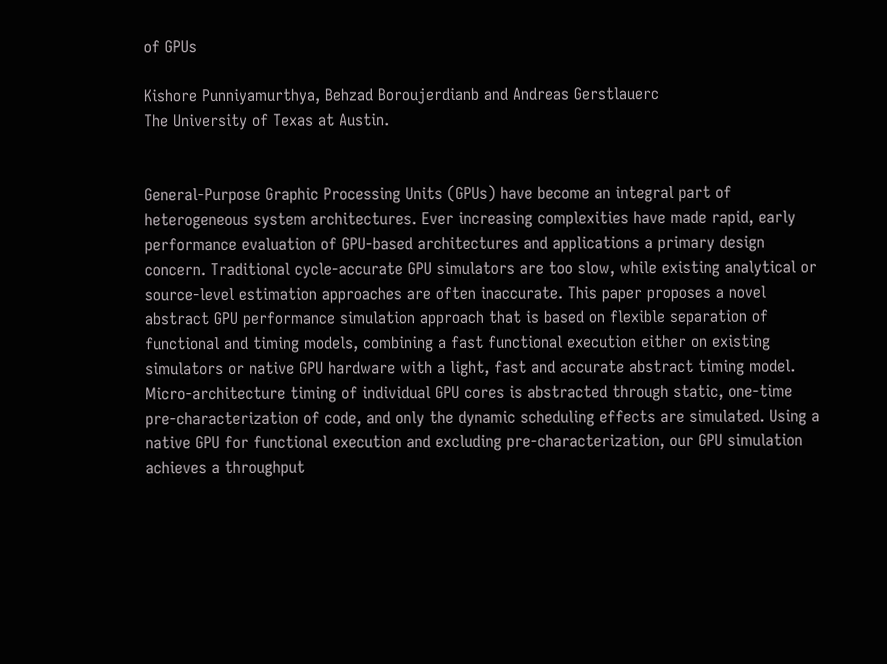of GPUs

Kishore Punniyamurthya, Behzad Boroujerdianb and Andreas Gerstlauerc
The University of Texas at Austin.


General-Purpose Graphic Processing Units (GPUs) have become an integral part of heterogeneous system architectures. Ever increasing complexities have made rapid, early performance evaluation of GPU-based architectures and applications a primary design concern. Traditional cycle-accurate GPU simulators are too slow, while existing analytical or source-level estimation approaches are often inaccurate. This paper proposes a novel abstract GPU performance simulation approach that is based on flexible separation of functional and timing models, combining a fast functional execution either on existing simulators or native GPU hardware with a light, fast and accurate abstract timing model. Micro-architecture timing of individual GPU cores is abstracted through static, one-time pre-characterization of code, and only the dynamic scheduling effects are simulated. Using a native GPU for functional execution and excluding pre-characterization, our GPU simulation achieves a throughput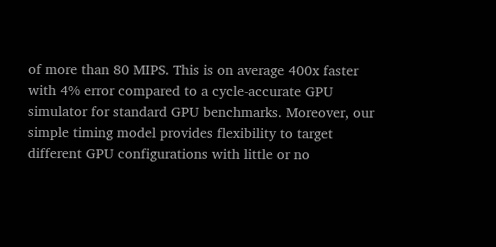of more than 80 MIPS. This is on average 400x faster with 4% error compared to a cycle-accurate GPU simulator for standard GPU benchmarks. Moreover, our simple timing model provides flexibility to target different GPU configurations with little or no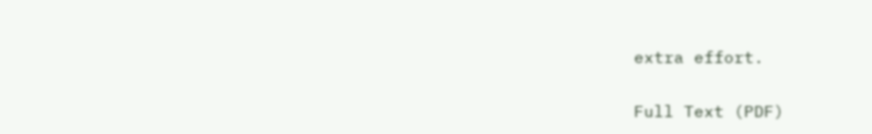extra effort.

Full Text (PDF)